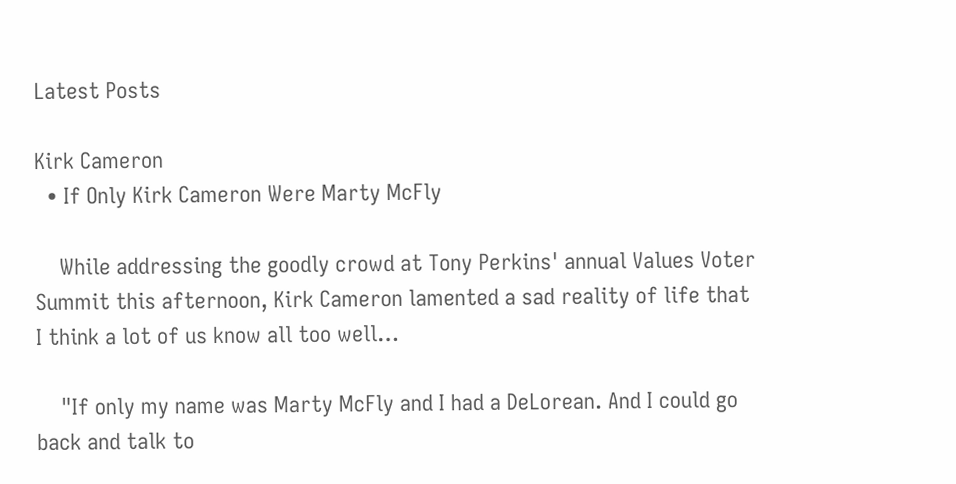Latest Posts

Kirk Cameron
  • If Only Kirk Cameron Were Marty McFly

    While addressing the goodly crowd at Tony Perkins' annual Values Voter Summit this afternoon, Kirk Cameron lamented a sad reality of life that I think a lot of us know all too well…

    "If only my name was Marty McFly and I had a DeLorean. And I could go back and talk to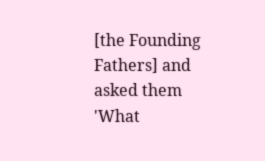[the Founding Fathers] and asked them 'What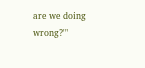are we doing wrong?'"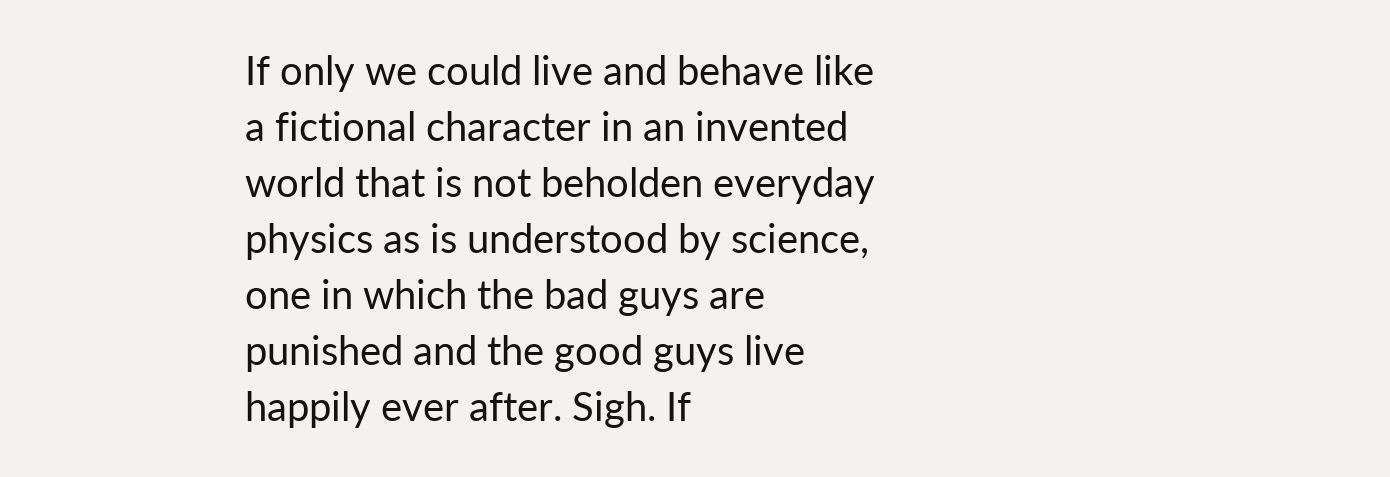If only we could live and behave like a fictional character in an invented world that is not beholden everyday physics as is understood by science, one in which the bad guys are punished and the good guys live happily ever after. Sigh. If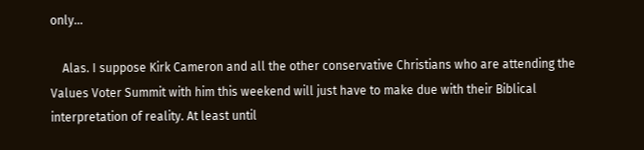only…

    Alas. I suppose Kirk Cameron and all the other conservative Christians who are attending the Values Voter Summit with him this weekend will just have to make due with their Biblical interpretation of reality. At least until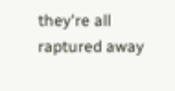they're all raptured away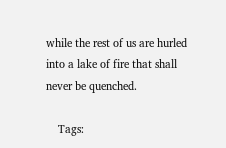while the rest of us are hurled into a lake of fire that shall never be quenched.

    Tags: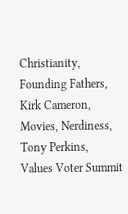Christianity, Founding Fathers, Kirk Cameron, Movies, Nerdiness, Tony Perkins, Values Voter Summit